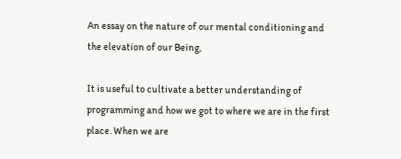An essay on the nature of our mental conditioning and the elevation of our Being,

It is useful to cultivate a better understanding of programming and how we got to where we are in the first place. When we are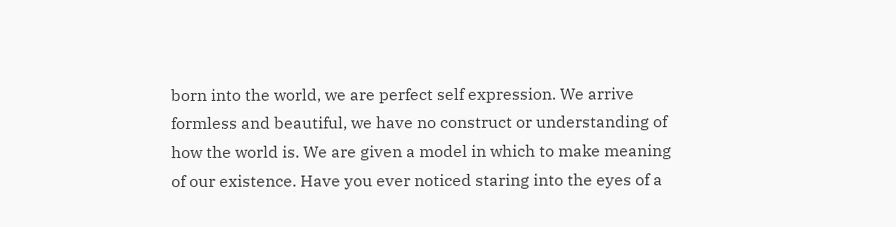born into the world, we are perfect self expression. We arrive formless and beautiful, we have no construct or understanding of how the world is. We are given a model in which to make meaning of our existence. Have you ever noticed staring into the eyes of a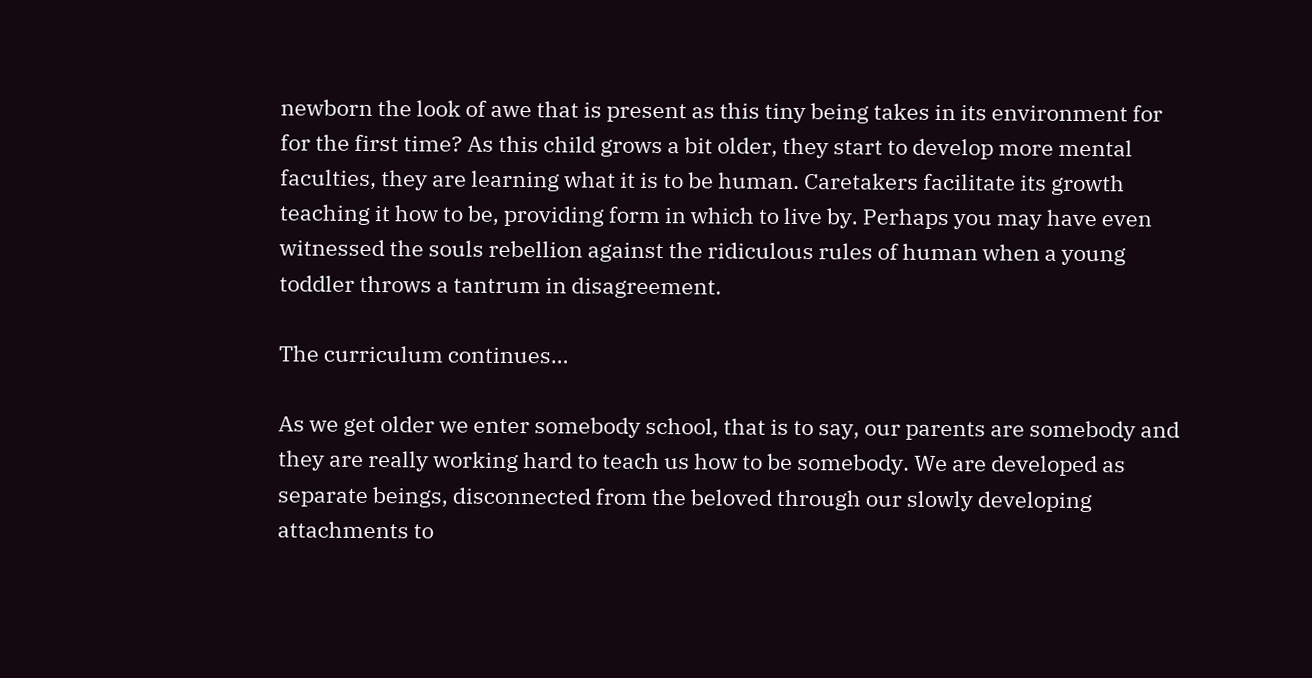newborn the look of awe that is present as this tiny being takes in its environment for for the first time? As this child grows a bit older, they start to develop more mental faculties, they are learning what it is to be human. Caretakers facilitate its growth teaching it how to be, providing form in which to live by. Perhaps you may have even witnessed the souls rebellion against the ridiculous rules of human when a young toddler throws a tantrum in disagreement.

The curriculum continues…

As we get older we enter somebody school, that is to say, our parents are somebody and they are really working hard to teach us how to be somebody. We are developed as separate beings, disconnected from the beloved through our slowly developing attachments to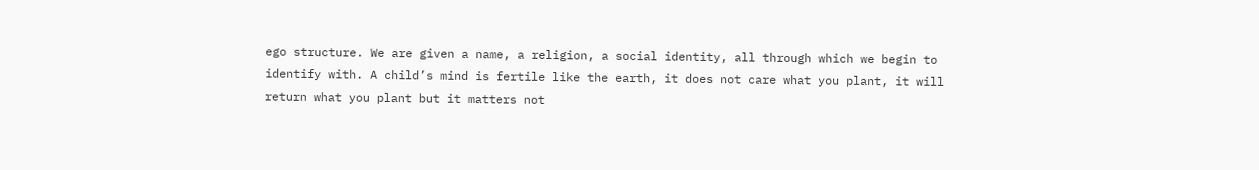ego structure. We are given a name, a religion, a social identity, all through which we begin to identify with. A child’s mind is fertile like the earth, it does not care what you plant, it will return what you plant but it matters not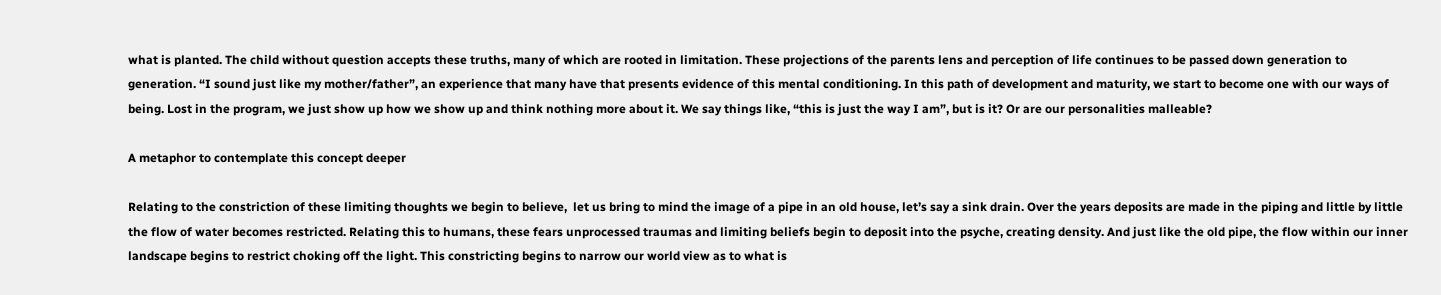what is planted. The child without question accepts these truths, many of which are rooted in limitation. These projections of the parents lens and perception of life continues to be passed down generation to generation. “I sound just like my mother/father”, an experience that many have that presents evidence of this mental conditioning. In this path of development and maturity, we start to become one with our ways of being. Lost in the program, we just show up how we show up and think nothing more about it. We say things like, “this is just the way I am”, but is it? Or are our personalities malleable?

A metaphor to contemplate this concept deeper

Relating to the constriction of these limiting thoughts we begin to believe,  let us bring to mind the image of a pipe in an old house, let’s say a sink drain. Over the years deposits are made in the piping and little by little the flow of water becomes restricted. Relating this to humans, these fears unprocessed traumas and limiting beliefs begin to deposit into the psyche, creating density. And just like the old pipe, the flow within our inner landscape begins to restrict choking off the light. This constricting begins to narrow our world view as to what is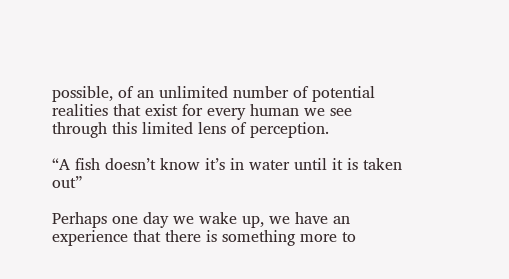possible, of an unlimited number of potential realities that exist for every human we see through this limited lens of perception.

“A fish doesn’t know it’s in water until it is taken out”

Perhaps one day we wake up, we have an experience that there is something more to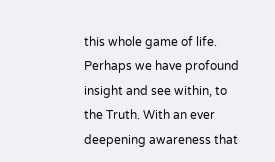this whole game of life. Perhaps we have profound insight and see within, to the Truth. With an ever deepening awareness that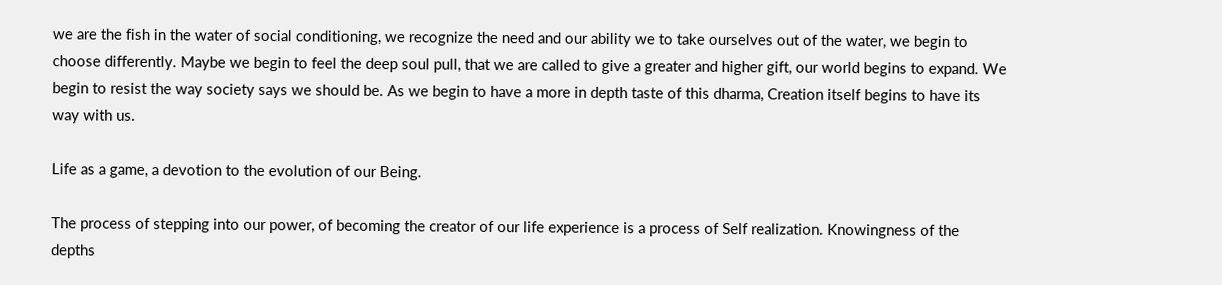we are the fish in the water of social conditioning, we recognize the need and our ability we to take ourselves out of the water, we begin to choose differently. Maybe we begin to feel the deep soul pull, that we are called to give a greater and higher gift, our world begins to expand. We begin to resist the way society says we should be. As we begin to have a more in depth taste of this dharma, Creation itself begins to have its way with us.

Life as a game, a devotion to the evolution of our Being.

The process of stepping into our power, of becoming the creator of our life experience is a process of Self realization. Knowingness of the depths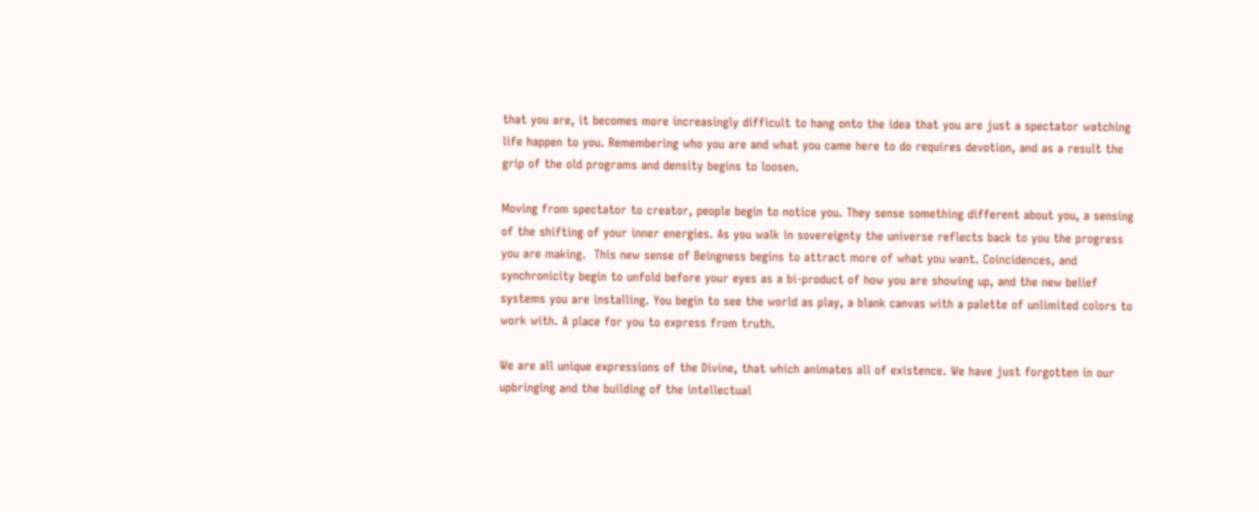that you are, it becomes more increasingly difficult to hang onto the idea that you are just a spectator watching life happen to you. Remembering who you are and what you came here to do requires devotion, and as a result the grip of the old programs and density begins to loosen.

Moving from spectator to creator, people begin to notice you. They sense something different about you, a sensing of the shifting of your inner energies. As you walk in sovereignty the universe reflects back to you the progress you are making.  This new sense of Beingness begins to attract more of what you want. Coincidences, and synchronicity begin to unfold before your eyes as a bi-product of how you are showing up, and the new belief systems you are installing. You begin to see the world as play, a blank canvas with a palette of unlimited colors to work with. A place for you to express from truth.

We are all unique expressions of the Divine, that which animates all of existence. We have just forgotten in our upbringing and the building of the intellectual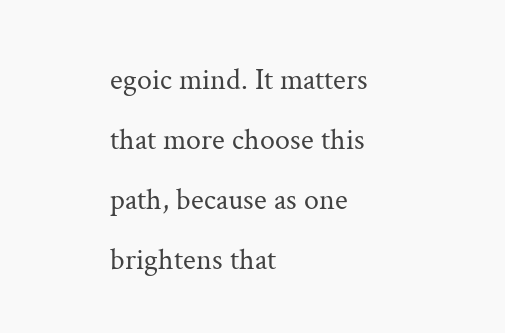egoic mind. It matters that more choose this path, because as one brightens that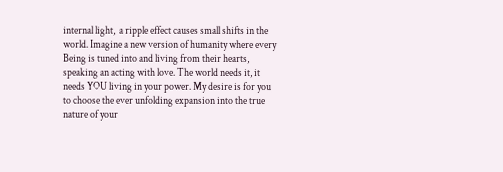internal light,  a ripple effect causes small shifts in the world. Imagine a new version of humanity where every Being is tuned into and living from their hearts, speaking an acting with love. The world needs it, it needs YOU living in your power. My desire is for you to choose the ever unfolding expansion into the true nature of your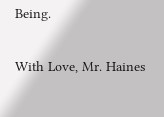Being.

With Love, Mr. Haines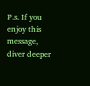P.s. If you enjoy this message, diver deeper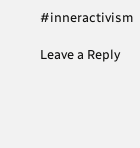#inneractivism

Leave a Reply